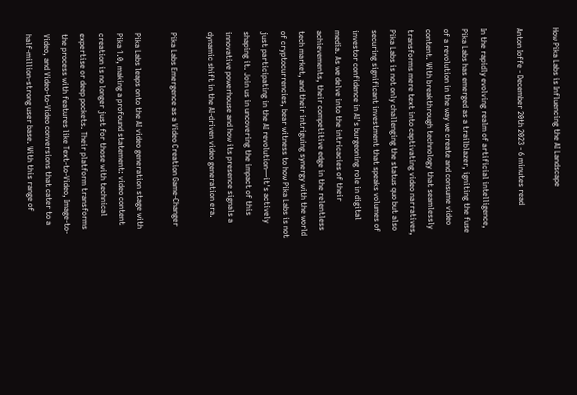How Pika Labs is Influencing the AI Landscape

Anton Ioffe - December 20th 2023 - 6 minutes read

In the rapidly evolving realm of artificial intelligence, Pika Labs has emerged as a trailblazer, igniting the fuse of a revolution in the way we create and consume video content. With breakthrough technology that seamlessly transforms mere text into captivating video narratives, Pika Labs is not only challenging the status quo but also securing significant investment that speaks volumes of investor confidence in AI's burgeoning role in digital media. As we delve into the intricacies of their achievements, their competitive edge in the relentless tech market, and their intriguing synergy with the world of cryptocurrencies, bear witness to how Pika Labs is not just participating in the AI revolution—it's actively shaping it. Join us in uncovering the impact of this innovative powerhouse and how its presence signals a dynamic shift in the AI-driven video generation era.

Pika Labs Emergence as a Video Creation Game-Changer

Pika Labs leaps onto the AI video generation stage with Pika 1.0, making a profound statement: video content creation is no longer just for those with technical expertise or deep pockets. Their platform transforms the process with features like Text-to-Video, Image-to-Video, and Video-to-Video conversions that cater to a half-million-strong user base. With this range of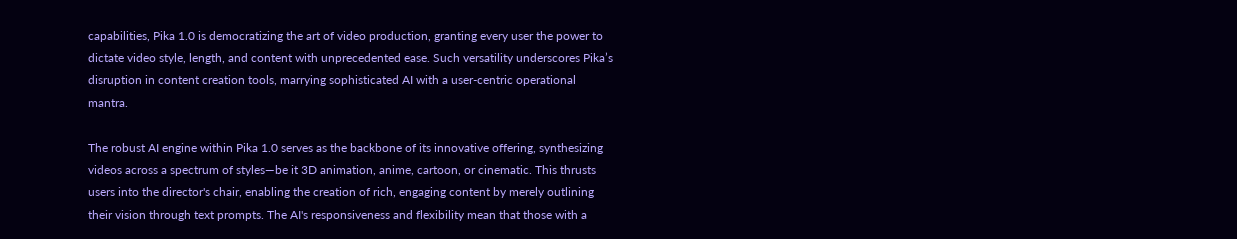capabilities, Pika 1.0 is democratizing the art of video production, granting every user the power to dictate video style, length, and content with unprecedented ease. Such versatility underscores Pika’s disruption in content creation tools, marrying sophisticated AI with a user-centric operational mantra.

The robust AI engine within Pika 1.0 serves as the backbone of its innovative offering, synthesizing videos across a spectrum of styles—be it 3D animation, anime, cartoon, or cinematic. This thrusts users into the director's chair, enabling the creation of rich, engaging content by merely outlining their vision through text prompts. The AI's responsiveness and flexibility mean that those with a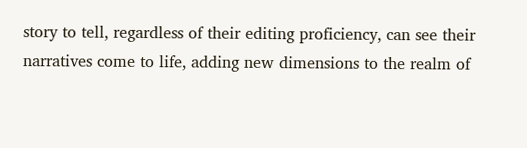story to tell, regardless of their editing proficiency, can see their narratives come to life, adding new dimensions to the realm of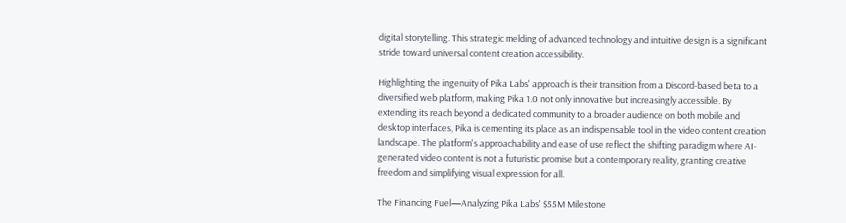digital storytelling. This strategic melding of advanced technology and intuitive design is a significant stride toward universal content creation accessibility.

Highlighting the ingenuity of Pika Labs' approach is their transition from a Discord-based beta to a diversified web platform, making Pika 1.0 not only innovative but increasingly accessible. By extending its reach beyond a dedicated community to a broader audience on both mobile and desktop interfaces, Pika is cementing its place as an indispensable tool in the video content creation landscape. The platform's approachability and ease of use reflect the shifting paradigm where AI-generated video content is not a futuristic promise but a contemporary reality, granting creative freedom and simplifying visual expression for all.

The Financing Fuel—Analyzing Pika Labs' $55M Milestone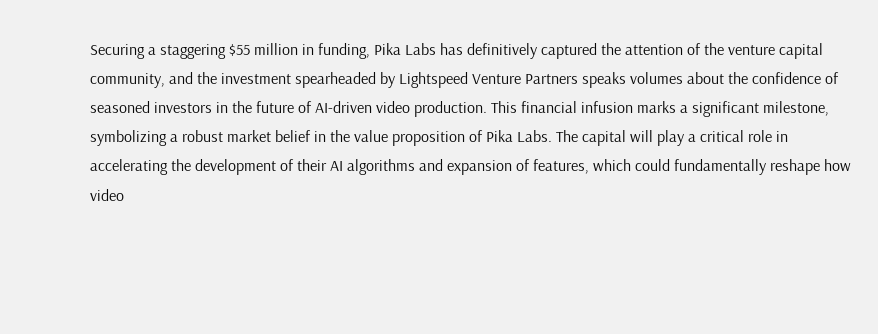Securing a staggering $55 million in funding, Pika Labs has definitively captured the attention of the venture capital community, and the investment spearheaded by Lightspeed Venture Partners speaks volumes about the confidence of seasoned investors in the future of AI-driven video production. This financial infusion marks a significant milestone, symbolizing a robust market belief in the value proposition of Pika Labs. The capital will play a critical role in accelerating the development of their AI algorithms and expansion of features, which could fundamentally reshape how video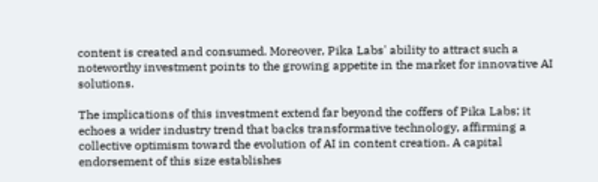content is created and consumed. Moreover, Pika Labs' ability to attract such a noteworthy investment points to the growing appetite in the market for innovative AI solutions.

The implications of this investment extend far beyond the coffers of Pika Labs; it echoes a wider industry trend that backs transformative technology, affirming a collective optimism toward the evolution of AI in content creation. A capital endorsement of this size establishes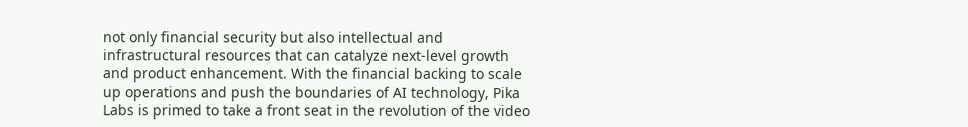not only financial security but also intellectual and infrastructural resources that can catalyze next-level growth and product enhancement. With the financial backing to scale up operations and push the boundaries of AI technology, Pika Labs is primed to take a front seat in the revolution of the video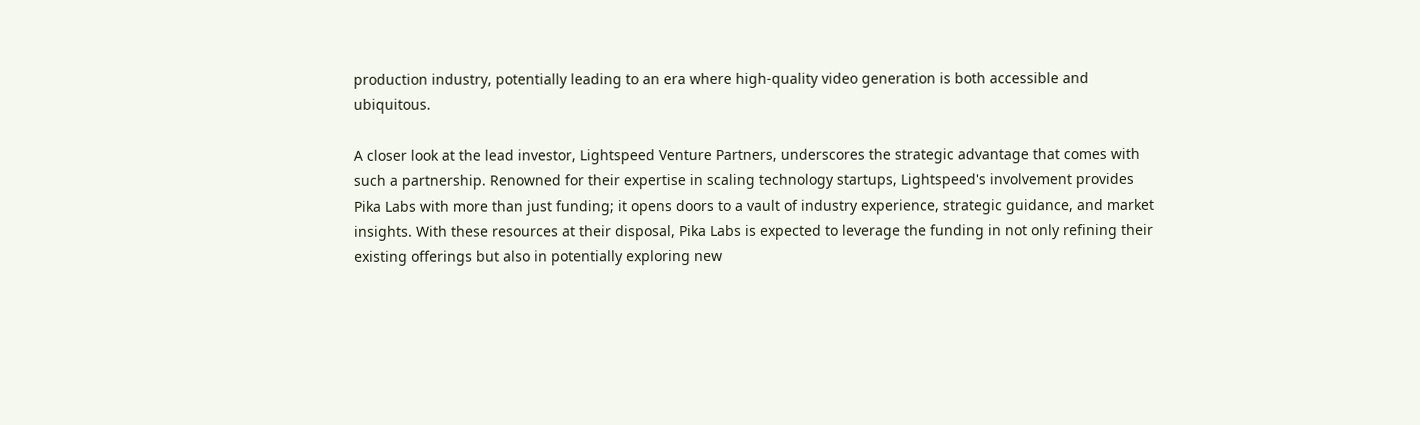production industry, potentially leading to an era where high-quality video generation is both accessible and ubiquitous.

A closer look at the lead investor, Lightspeed Venture Partners, underscores the strategic advantage that comes with such a partnership. Renowned for their expertise in scaling technology startups, Lightspeed's involvement provides Pika Labs with more than just funding; it opens doors to a vault of industry experience, strategic guidance, and market insights. With these resources at their disposal, Pika Labs is expected to leverage the funding in not only refining their existing offerings but also in potentially exploring new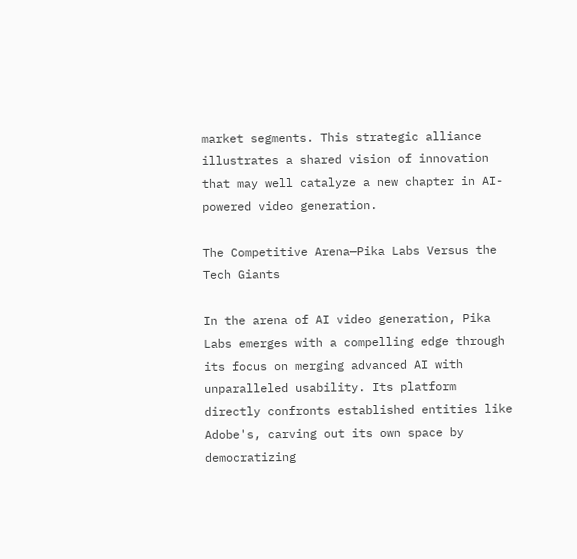market segments. This strategic alliance illustrates a shared vision of innovation that may well catalyze a new chapter in AI-powered video generation.

The Competitive Arena—Pika Labs Versus the Tech Giants

In the arena of AI video generation, Pika Labs emerges with a compelling edge through its focus on merging advanced AI with unparalleled usability. Its platform directly confronts established entities like Adobe's, carving out its own space by democratizing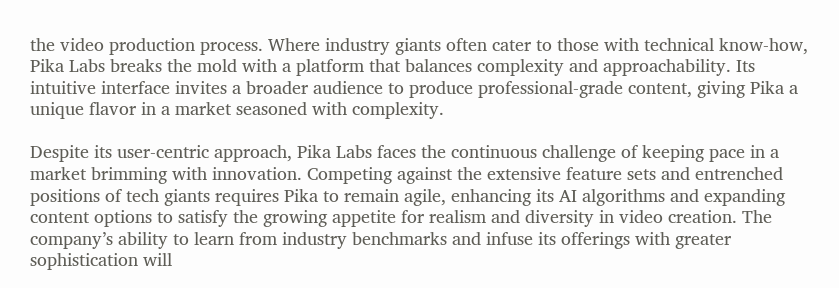the video production process. Where industry giants often cater to those with technical know-how, Pika Labs breaks the mold with a platform that balances complexity and approachability. Its intuitive interface invites a broader audience to produce professional-grade content, giving Pika a unique flavor in a market seasoned with complexity.

Despite its user-centric approach, Pika Labs faces the continuous challenge of keeping pace in a market brimming with innovation. Competing against the extensive feature sets and entrenched positions of tech giants requires Pika to remain agile, enhancing its AI algorithms and expanding content options to satisfy the growing appetite for realism and diversity in video creation. The company’s ability to learn from industry benchmarks and infuse its offerings with greater sophistication will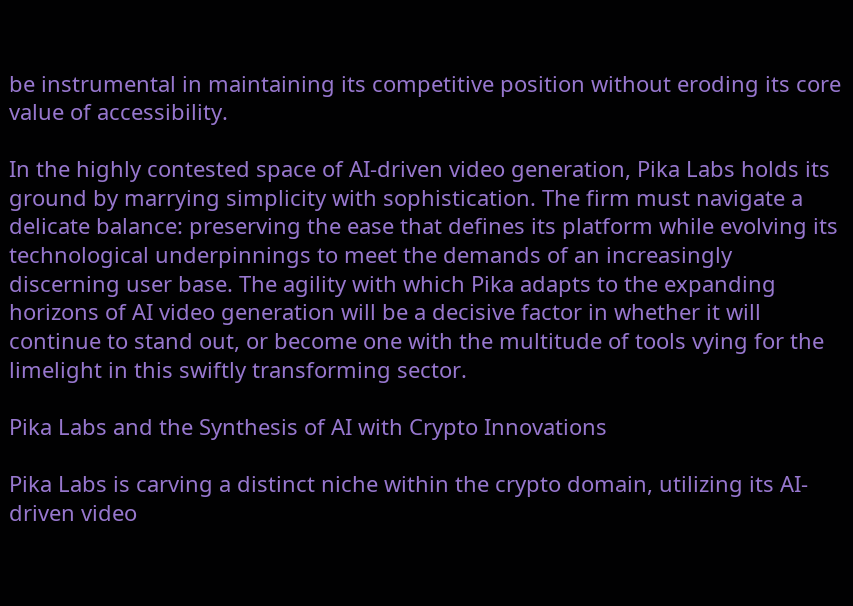be instrumental in maintaining its competitive position without eroding its core value of accessibility.

In the highly contested space of AI-driven video generation, Pika Labs holds its ground by marrying simplicity with sophistication. The firm must navigate a delicate balance: preserving the ease that defines its platform while evolving its technological underpinnings to meet the demands of an increasingly discerning user base. The agility with which Pika adapts to the expanding horizons of AI video generation will be a decisive factor in whether it will continue to stand out, or become one with the multitude of tools vying for the limelight in this swiftly transforming sector.

Pika Labs and the Synthesis of AI with Crypto Innovations

Pika Labs is carving a distinct niche within the crypto domain, utilizing its AI-driven video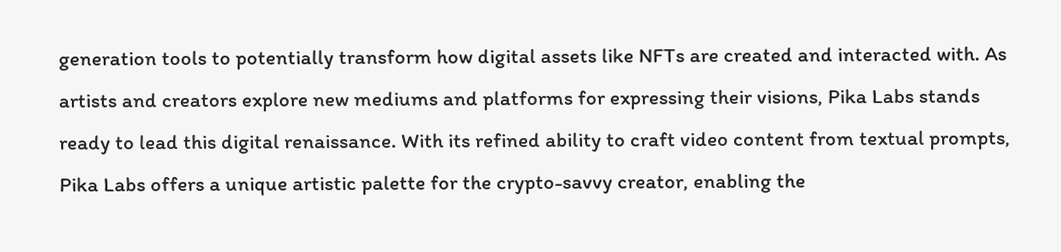generation tools to potentially transform how digital assets like NFTs are created and interacted with. As artists and creators explore new mediums and platforms for expressing their visions, Pika Labs stands ready to lead this digital renaissance. With its refined ability to craft video content from textual prompts, Pika Labs offers a unique artistic palette for the crypto-savvy creator, enabling the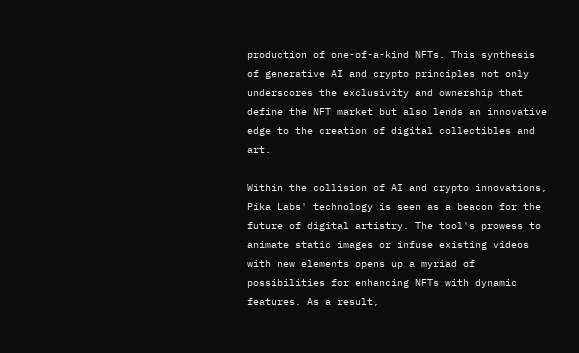production of one-of-a-kind NFTs. This synthesis of generative AI and crypto principles not only underscores the exclusivity and ownership that define the NFT market but also lends an innovative edge to the creation of digital collectibles and art.

Within the collision of AI and crypto innovations, Pika Labs' technology is seen as a beacon for the future of digital artistry. The tool's prowess to animate static images or infuse existing videos with new elements opens up a myriad of possibilities for enhancing NFTs with dynamic features. As a result,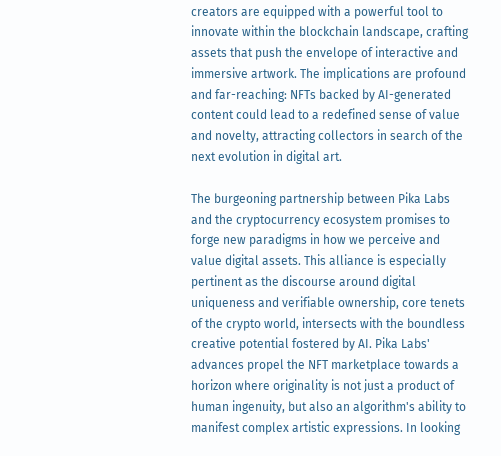creators are equipped with a powerful tool to innovate within the blockchain landscape, crafting assets that push the envelope of interactive and immersive artwork. The implications are profound and far-reaching: NFTs backed by AI-generated content could lead to a redefined sense of value and novelty, attracting collectors in search of the next evolution in digital art.

The burgeoning partnership between Pika Labs and the cryptocurrency ecosystem promises to forge new paradigms in how we perceive and value digital assets. This alliance is especially pertinent as the discourse around digital uniqueness and verifiable ownership, core tenets of the crypto world, intersects with the boundless creative potential fostered by AI. Pika Labs' advances propel the NFT marketplace towards a horizon where originality is not just a product of human ingenuity, but also an algorithm's ability to manifest complex artistic expressions. In looking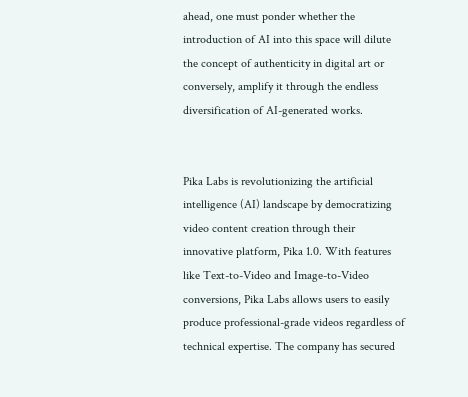ahead, one must ponder whether the introduction of AI into this space will dilute the concept of authenticity in digital art or conversely, amplify it through the endless diversification of AI-generated works.


Pika Labs is revolutionizing the artificial intelligence (AI) landscape by democratizing video content creation through their innovative platform, Pika 1.0. With features like Text-to-Video and Image-to-Video conversions, Pika Labs allows users to easily produce professional-grade videos regardless of technical expertise. The company has secured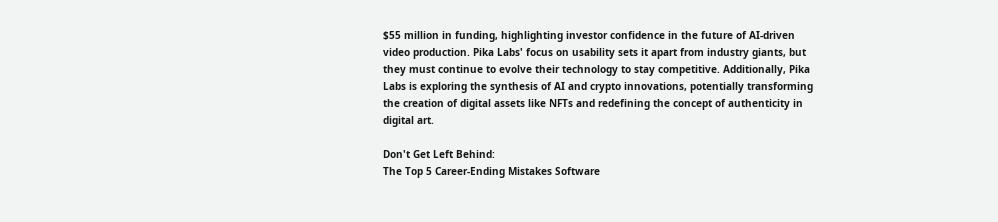$55 million in funding, highlighting investor confidence in the future of AI-driven video production. Pika Labs' focus on usability sets it apart from industry giants, but they must continue to evolve their technology to stay competitive. Additionally, Pika Labs is exploring the synthesis of AI and crypto innovations, potentially transforming the creation of digital assets like NFTs and redefining the concept of authenticity in digital art.

Don't Get Left Behind:
The Top 5 Career-Ending Mistakes Software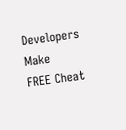Developers Make
FREE Cheat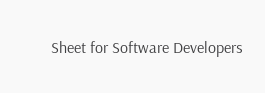Sheet for Software Developers